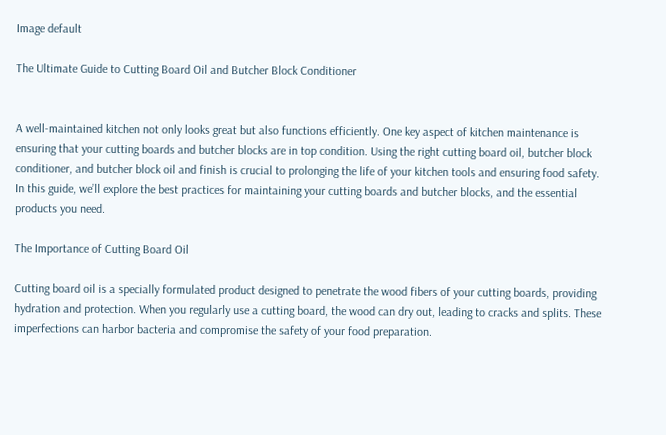Image default

The Ultimate Guide to Cutting Board Oil and Butcher Block Conditioner


A well-maintained kitchen not only looks great but also functions efficiently. One key aspect of kitchen maintenance is ensuring that your cutting boards and butcher blocks are in top condition. Using the right cutting board oil, butcher block conditioner, and butcher block oil and finish is crucial to prolonging the life of your kitchen tools and ensuring food safety. In this guide, we’ll explore the best practices for maintaining your cutting boards and butcher blocks, and the essential products you need.

The Importance of Cutting Board Oil

Cutting board oil is a specially formulated product designed to penetrate the wood fibers of your cutting boards, providing hydration and protection. When you regularly use a cutting board, the wood can dry out, leading to cracks and splits. These imperfections can harbor bacteria and compromise the safety of your food preparation.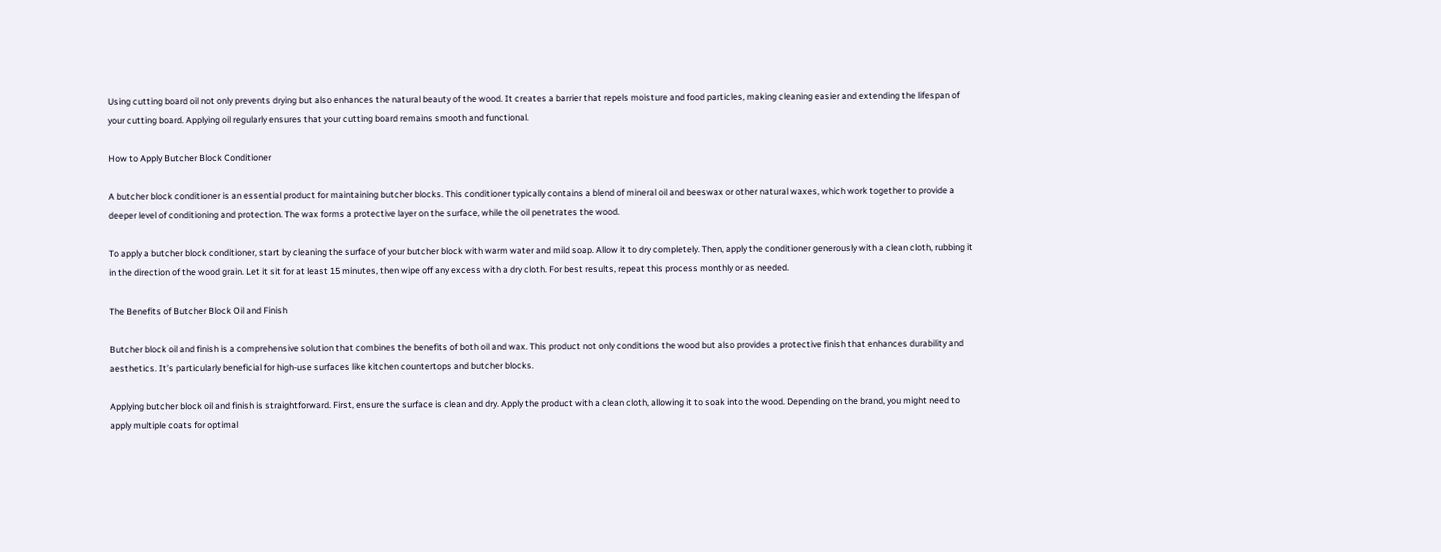Using cutting board oil not only prevents drying but also enhances the natural beauty of the wood. It creates a barrier that repels moisture and food particles, making cleaning easier and extending the lifespan of your cutting board. Applying oil regularly ensures that your cutting board remains smooth and functional.

How to Apply Butcher Block Conditioner

A butcher block conditioner is an essential product for maintaining butcher blocks. This conditioner typically contains a blend of mineral oil and beeswax or other natural waxes, which work together to provide a deeper level of conditioning and protection. The wax forms a protective layer on the surface, while the oil penetrates the wood.

To apply a butcher block conditioner, start by cleaning the surface of your butcher block with warm water and mild soap. Allow it to dry completely. Then, apply the conditioner generously with a clean cloth, rubbing it in the direction of the wood grain. Let it sit for at least 15 minutes, then wipe off any excess with a dry cloth. For best results, repeat this process monthly or as needed.

The Benefits of Butcher Block Oil and Finish

Butcher block oil and finish is a comprehensive solution that combines the benefits of both oil and wax. This product not only conditions the wood but also provides a protective finish that enhances durability and aesthetics. It’s particularly beneficial for high-use surfaces like kitchen countertops and butcher blocks.

Applying butcher block oil and finish is straightforward. First, ensure the surface is clean and dry. Apply the product with a clean cloth, allowing it to soak into the wood. Depending on the brand, you might need to apply multiple coats for optimal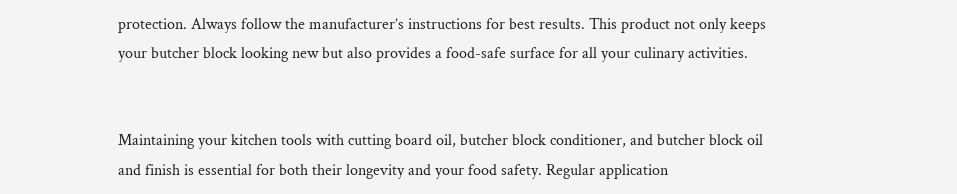protection. Always follow the manufacturer’s instructions for best results. This product not only keeps your butcher block looking new but also provides a food-safe surface for all your culinary activities.


Maintaining your kitchen tools with cutting board oil, butcher block conditioner, and butcher block oil and finish is essential for both their longevity and your food safety. Regular application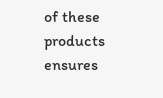of these products ensures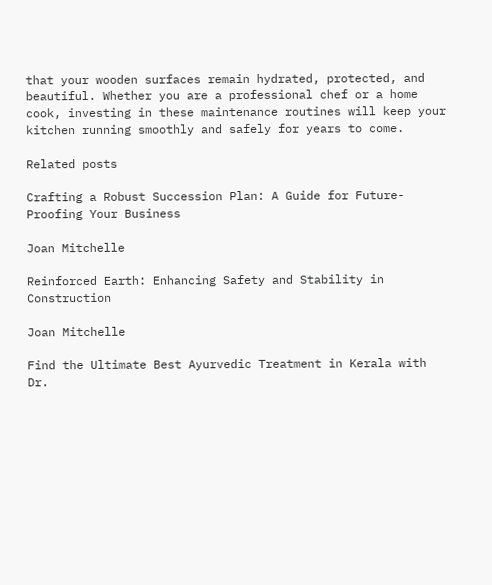that your wooden surfaces remain hydrated, protected, and beautiful. Whether you are a professional chef or a home cook, investing in these maintenance routines will keep your kitchen running smoothly and safely for years to come.

Related posts

Crafting a Robust Succession Plan: A Guide for Future-Proofing Your Business

Joan Mitchelle

Reinforced Earth: Enhancing Safety and Stability in Construction

Joan Mitchelle

Find the Ultimate Best Ayurvedic Treatment in Kerala with Dr.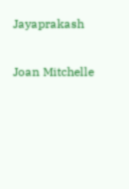Jayaprakash

Joan Mitchelle